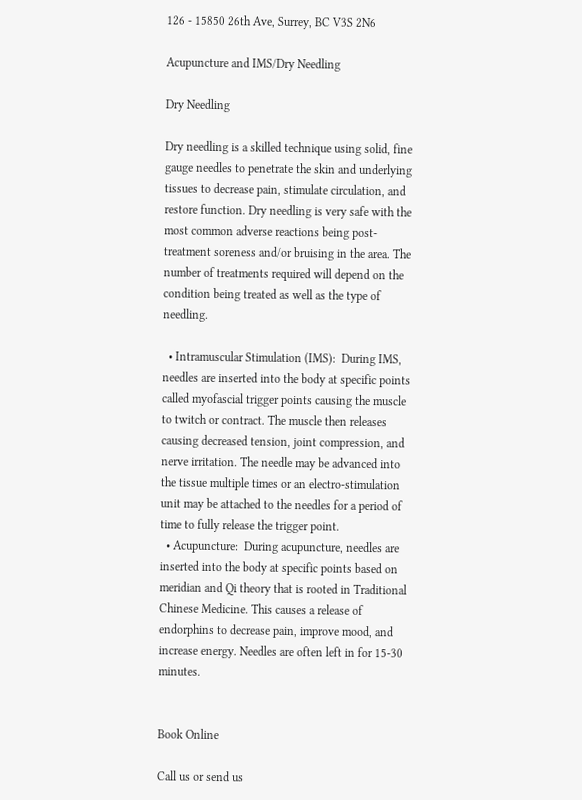126 - 15850 26th Ave, Surrey, BC V3S 2N6

Acupuncture and IMS/Dry Needling

Dry Needling

Dry needling is a skilled technique using solid, fine gauge needles to penetrate the skin and underlying tissues to decrease pain, stimulate circulation, and restore function. Dry needling is very safe with the most common adverse reactions being post-treatment soreness and/or bruising in the area. The number of treatments required will depend on the condition being treated as well as the type of needling.

  • Intramuscular Stimulation (IMS):  During IMS, needles are inserted into the body at specific points called myofascial trigger points causing the muscle to twitch or contract. The muscle then releases causing decreased tension, joint compression, and nerve irritation. The needle may be advanced into the tissue multiple times or an electro-stimulation unit may be attached to the needles for a period of time to fully release the trigger point.
  • Acupuncture:  During acupuncture, needles are inserted into the body at specific points based on meridian and Qi theory that is rooted in Traditional Chinese Medicine. This causes a release of endorphins to decrease pain, improve mood, and increase energy. Needles are often left in for 15-30 minutes.


Book Online

Call us or send us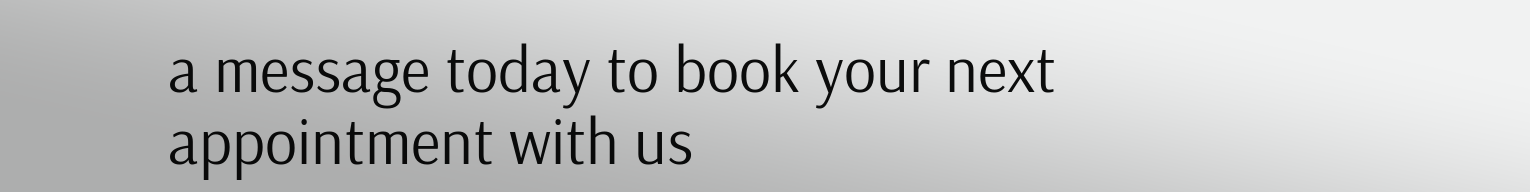a message today to book your next appointment with us